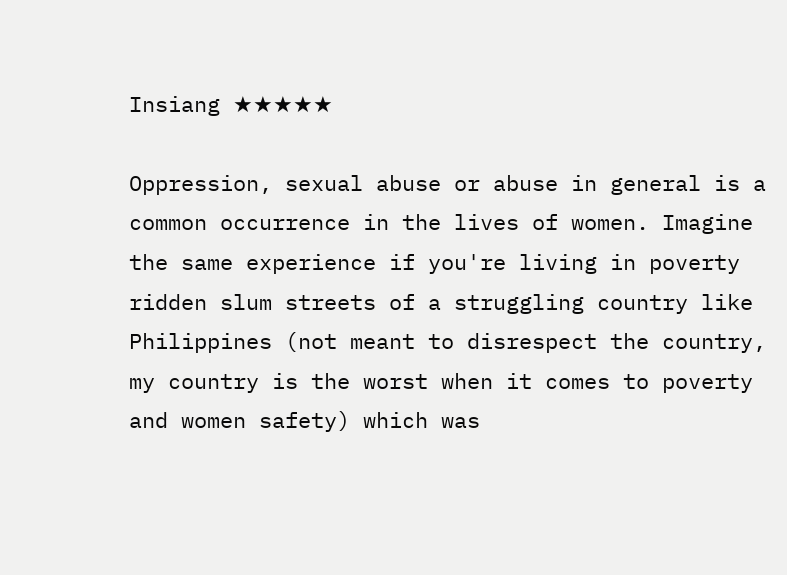Insiang ★★★★★

Oppression, sexual abuse or abuse in general is a common occurrence in the lives of women. Imagine the same experience if you're living in poverty ridden slum streets of a struggling country like Philippines (not meant to disrespect the country, my country is the worst when it comes to poverty and women safety) which was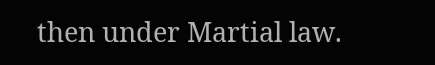then under Martial law.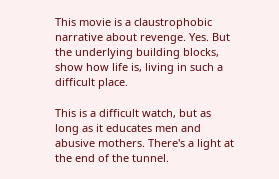This movie is a claustrophobic narrative about revenge. Yes. But the underlying building blocks, show how life is, living in such a difficult place.

This is a difficult watch, but as long as it educates men and abusive mothers. There's a light at the end of the tunnel.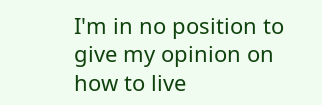I'm in no position to give my opinion on how to live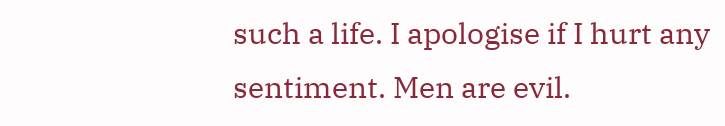such a life. I apologise if I hurt any sentiment. Men are evil.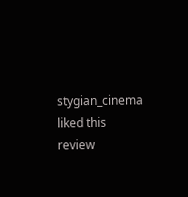stygian_cinema liked this review